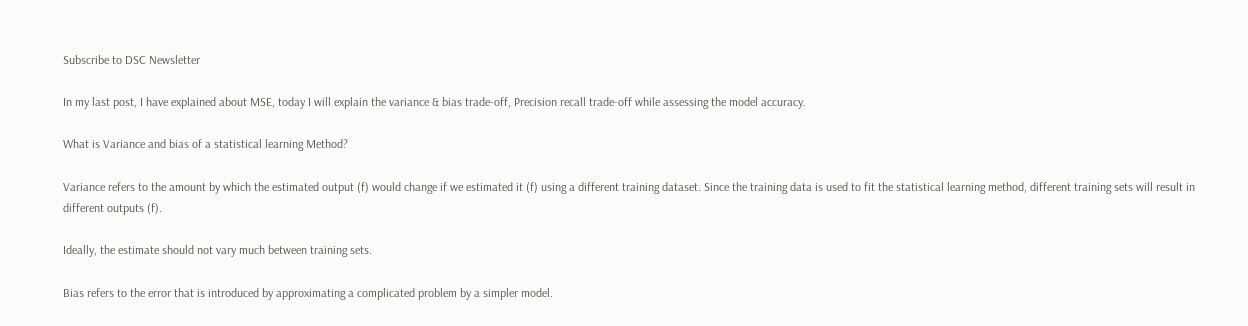Subscribe to DSC Newsletter

In my last post, I have explained about MSE, today I will explain the variance & bias trade-off, Precision recall trade-off while assessing the model accuracy.

What is Variance and bias of a statistical learning Method?

Variance refers to the amount by which the estimated output (f) would change if we estimated it (f) using a different training dataset. Since the training data is used to fit the statistical learning method, different training sets will result in different outputs (f).

Ideally, the estimate should not vary much between training sets.

Bias refers to the error that is introduced by approximating a complicated problem by a simpler model.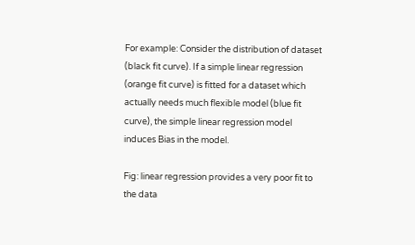For example: Consider the distribution of dataset (black fit curve). If a simple linear regression (orange fit curve) is fitted for a dataset which actually needs much flexible model (blue fit curve), the simple linear regression model induces Bias in the model.

Fig: linear regression provides a very poor fit to the data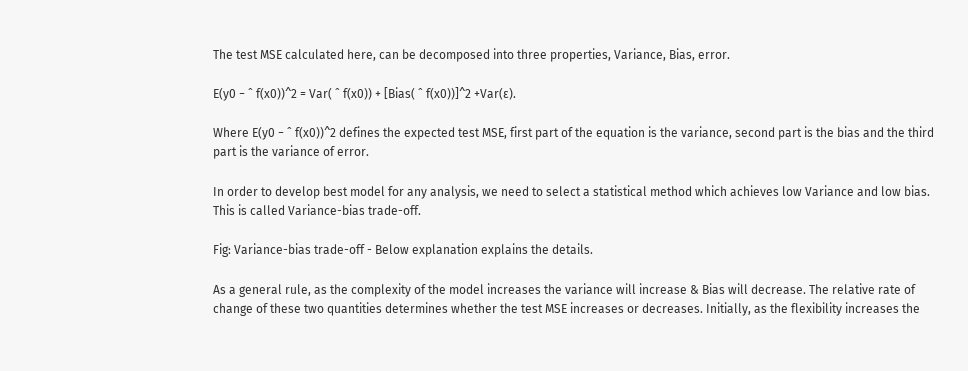The test MSE calculated here, can be decomposed into three properties, Variance, Bias, error.

E(y0 − ˆ f(x0))^2 = Var( ˆ f(x0)) + [Bias( ˆ f(x0))]^2 +Var(ɛ).

Where E(y0 − ˆ f(x0))^2 defines the expected test MSE, first part of the equation is the variance, second part is the bias and the third part is the variance of error.

In order to develop best model for any analysis, we need to select a statistical method which achieves low Variance and low bias. This is called Variance-bias trade-off.

Fig: Variance-bias trade-off - Below explanation explains the details.

As a general rule, as the complexity of the model increases the variance will increase & Bias will decrease. The relative rate of change of these two quantities determines whether the test MSE increases or decreases. Initially, as the flexibility increases the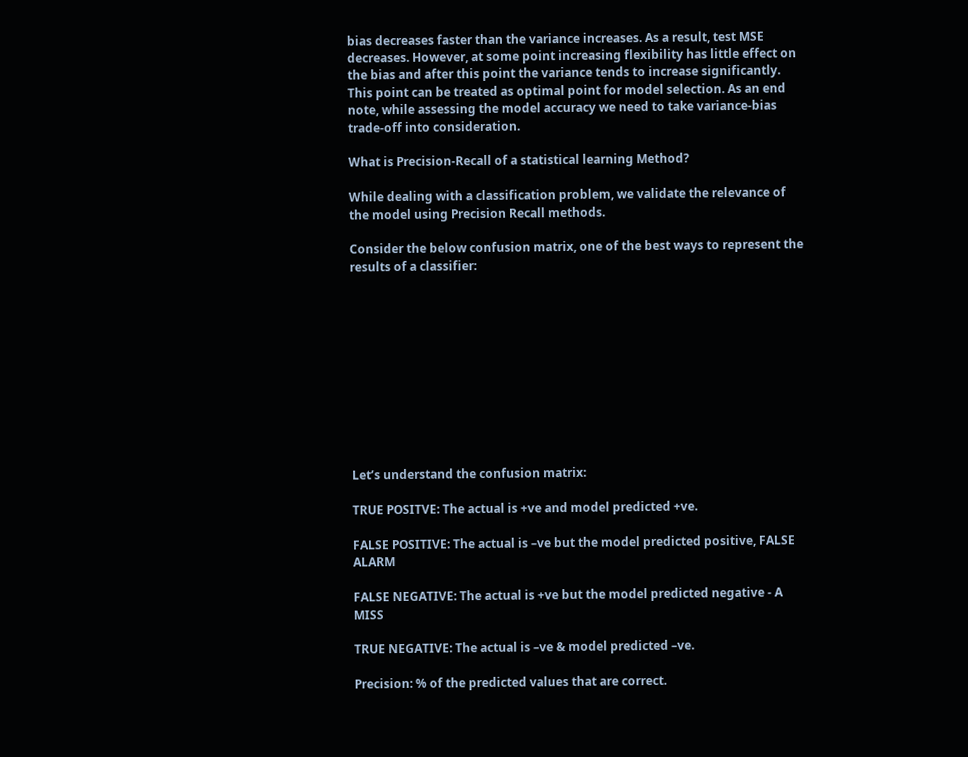bias decreases faster than the variance increases. As a result, test MSE decreases. However, at some point increasing flexibility has little effect on the bias and after this point the variance tends to increase significantly. This point can be treated as optimal point for model selection. As an end note, while assessing the model accuracy we need to take variance-bias trade-off into consideration.

What is Precision-Recall of a statistical learning Method?

While dealing with a classification problem, we validate the relevance of the model using Precision Recall methods.

Consider the below confusion matrix, one of the best ways to represent the results of a classifier:











Let’s understand the confusion matrix:

TRUE POSITVE: The actual is +ve and model predicted +ve.

FALSE POSITIVE: The actual is –ve but the model predicted positive, FALSE ALARM

FALSE NEGATIVE: The actual is +ve but the model predicted negative - A MISS

TRUE NEGATIVE: The actual is –ve & model predicted –ve.

Precision: % of the predicted values that are correct.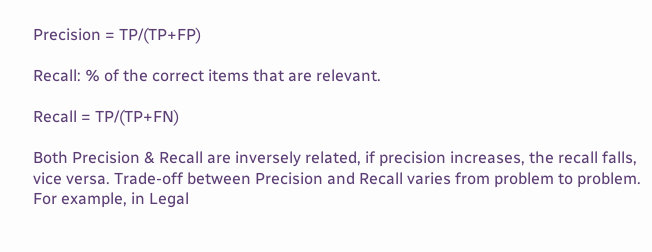Precision = TP/(TP+FP)

Recall: % of the correct items that are relevant.

Recall = TP/(TP+FN)

Both Precision & Recall are inversely related, if precision increases, the recall falls, vice versa. Trade-off between Precision and Recall varies from problem to problem. For example, in Legal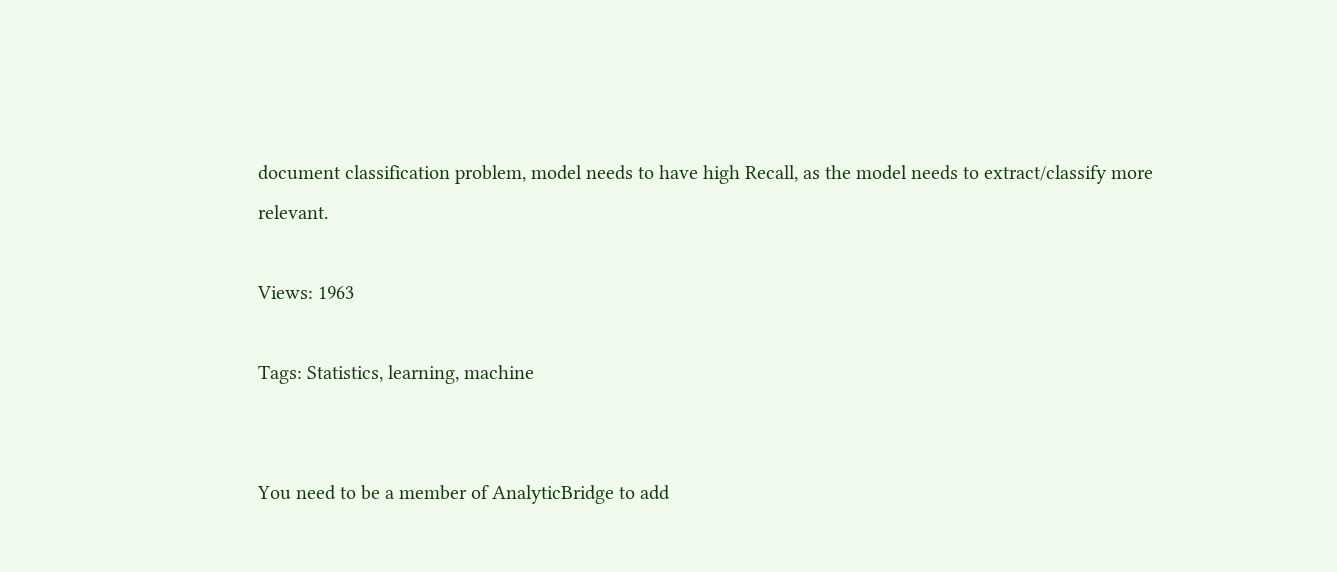document classification problem, model needs to have high Recall, as the model needs to extract/classify more relevant.

Views: 1963

Tags: Statistics, learning, machine


You need to be a member of AnalyticBridge to add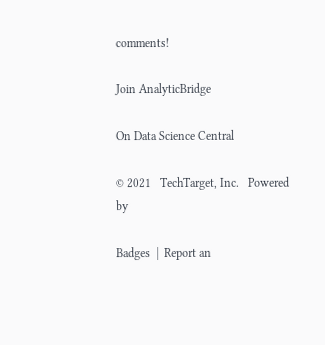comments!

Join AnalyticBridge

On Data Science Central

© 2021   TechTarget, Inc.   Powered by

Badges  |  Report an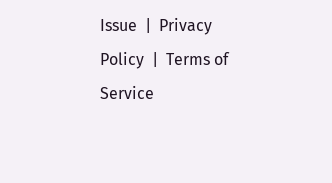Issue  |  Privacy Policy  |  Terms of Service